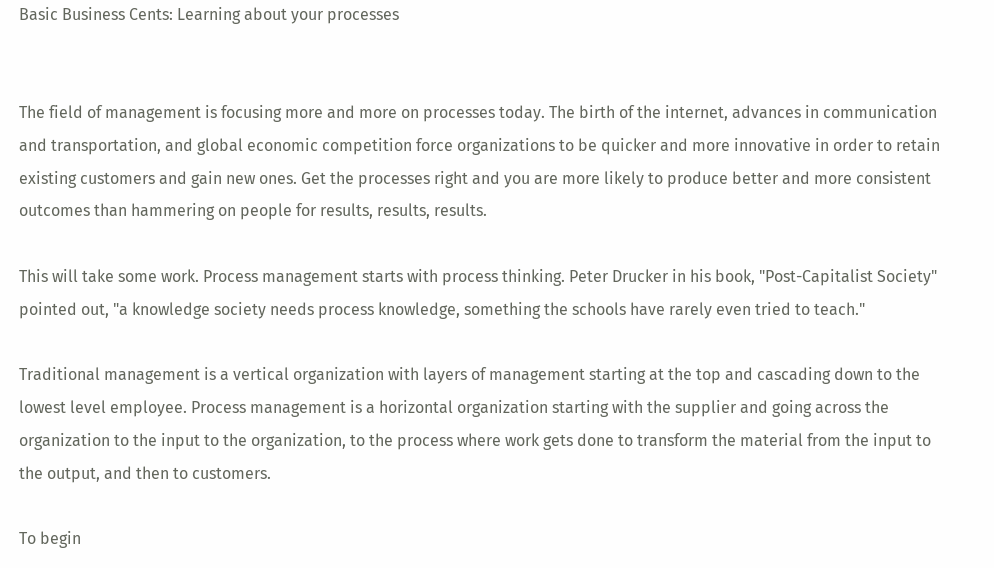Basic Business Cents: Learning about your processes


The field of management is focusing more and more on processes today. The birth of the internet, advances in communication and transportation, and global economic competition force organizations to be quicker and more innovative in order to retain existing customers and gain new ones. Get the processes right and you are more likely to produce better and more consistent outcomes than hammering on people for results, results, results.

This will take some work. Process management starts with process thinking. Peter Drucker in his book, "Post-Capitalist Society" pointed out, "a knowledge society needs process knowledge, something the schools have rarely even tried to teach."

Traditional management is a vertical organization with layers of management starting at the top and cascading down to the lowest level employee. Process management is a horizontal organization starting with the supplier and going across the organization to the input to the organization, to the process where work gets done to transform the material from the input to the output, and then to customers.

To begin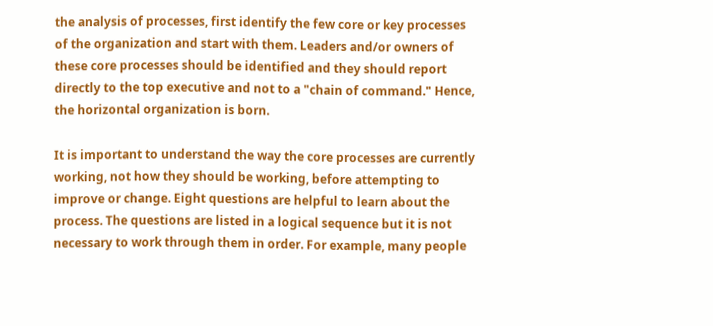the analysis of processes, first identify the few core or key processes of the organization and start with them. Leaders and/or owners of these core processes should be identified and they should report directly to the top executive and not to a "chain of command." Hence, the horizontal organization is born.

It is important to understand the way the core processes are currently working, not how they should be working, before attempting to improve or change. Eight questions are helpful to learn about the process. The questions are listed in a logical sequence but it is not necessary to work through them in order. For example, many people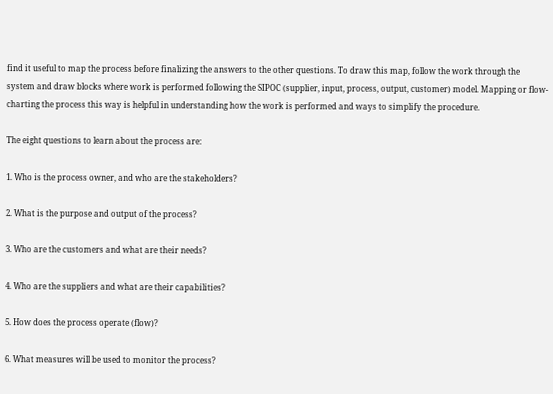find it useful to map the process before finalizing the answers to the other questions. To draw this map, follow the work through the system and draw blocks where work is performed following the SIPOC (supplier, input, process, output, customer) model. Mapping or flow-charting the process this way is helpful in understanding how the work is performed and ways to simplify the procedure.

The eight questions to learn about the process are:

1. Who is the process owner, and who are the stakeholders?

2. What is the purpose and output of the process?

3. Who are the customers and what are their needs?

4. Who are the suppliers and what are their capabilities?

5. How does the process operate (flow)?

6. What measures will be used to monitor the process?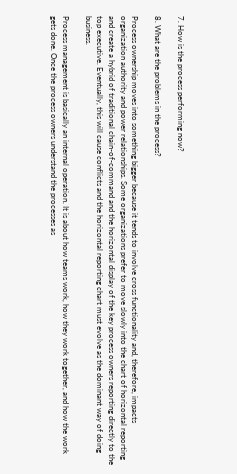7. How is the process performing now?

8. What are the problems in the process?

Process ownership moves into something bigger because it tends to involve cross functionality and, therefore, impacts organization authority and power relationships. Some organizations prefer to move slowly into the chart of horizontal reporting and create a hybrid of traditional chain-of-command and the horizontal display of the key process owners reporting directly to the top executive. Eventually, this will cause conflicts and the horizontal reporting chart must evolve as the dominant way of doing business.

Process management is basically an internal operation. It is about how teams work, how they work together, and how the work gets done. Once the process owners understand the processes as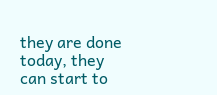they are done today, they can start to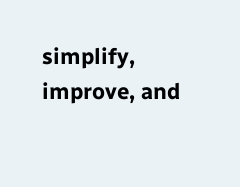simplify, improve, and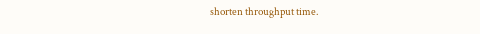shorten throughput time.